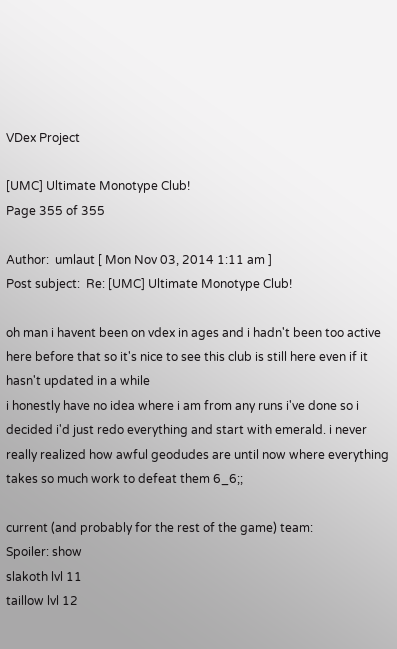VDex Project

[UMC] Ultimate Monotype Club!
Page 355 of 355

Author:  umlaut [ Mon Nov 03, 2014 1:11 am ]
Post subject:  Re: [UMC] Ultimate Monotype Club!

oh man i havent been on vdex in ages and i hadn't been too active here before that so it's nice to see this club is still here even if it hasn't updated in a while
i honestly have no idea where i am from any runs i've done so i decided i'd just redo everything and start with emerald. i never really realized how awful geodudes are until now where everything takes so much work to defeat them 6_6;;

current (and probably for the rest of the game) team:
Spoiler: show
slakoth lvl 11
taillow lvl 12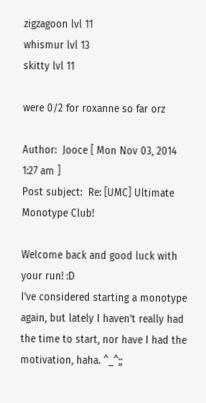zigzagoon lvl 11
whismur lvl 13
skitty lvl 11

were 0/2 for roxanne so far orz

Author:  Jooce [ Mon Nov 03, 2014 1:27 am ]
Post subject:  Re: [UMC] Ultimate Monotype Club!

Welcome back and good luck with your run! :D
I've considered starting a monotype again, but lately I haven't really had the time to start, nor have I had the motivation, haha. ^_^;;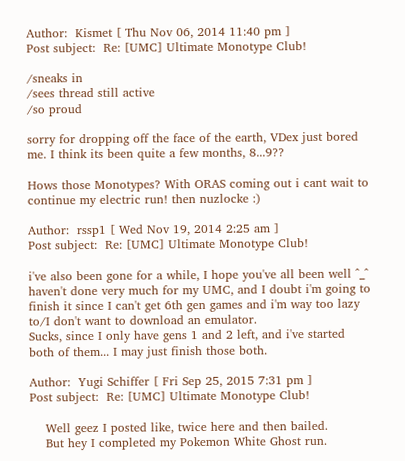Author:  Kismet [ Thu Nov 06, 2014 11:40 pm ]
Post subject:  Re: [UMC] Ultimate Monotype Club!

/sneaks in
/sees thread still active
/so proud

sorry for dropping off the face of the earth, VDex just bored me. I think its been quite a few months, 8...9??

Hows those Monotypes? With ORAS coming out i cant wait to continue my electric run! then nuzlocke :)

Author:  rssp1 [ Wed Nov 19, 2014 2:25 am ]
Post subject:  Re: [UMC] Ultimate Monotype Club!

i've also been gone for a while, I hope you've all been well ^_^
haven't done very much for my UMC, and I doubt i'm going to finish it since I can't get 6th gen games and i'm way too lazy to/I don't want to download an emulator.
Sucks, since I only have gens 1 and 2 left, and i've started both of them... I may just finish those both.

Author:  Yugi Schiffer [ Fri Sep 25, 2015 7:31 pm ]
Post subject:  Re: [UMC] Ultimate Monotype Club!

    Well geez I posted like, twice here and then bailed.
    But hey I completed my Pokemon White Ghost run.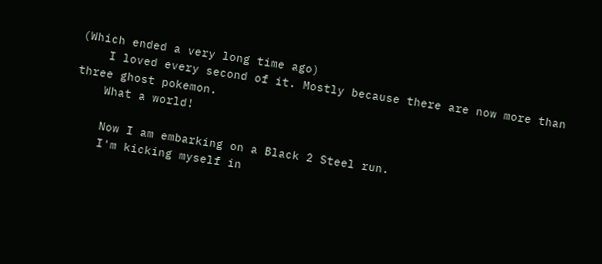(Which ended a very long time ago)
    I loved every second of it. Mostly because there are now more than three ghost pokemon.
    What a world!

    Now I am embarking on a Black 2 Steel run.
    I'm kicking myself in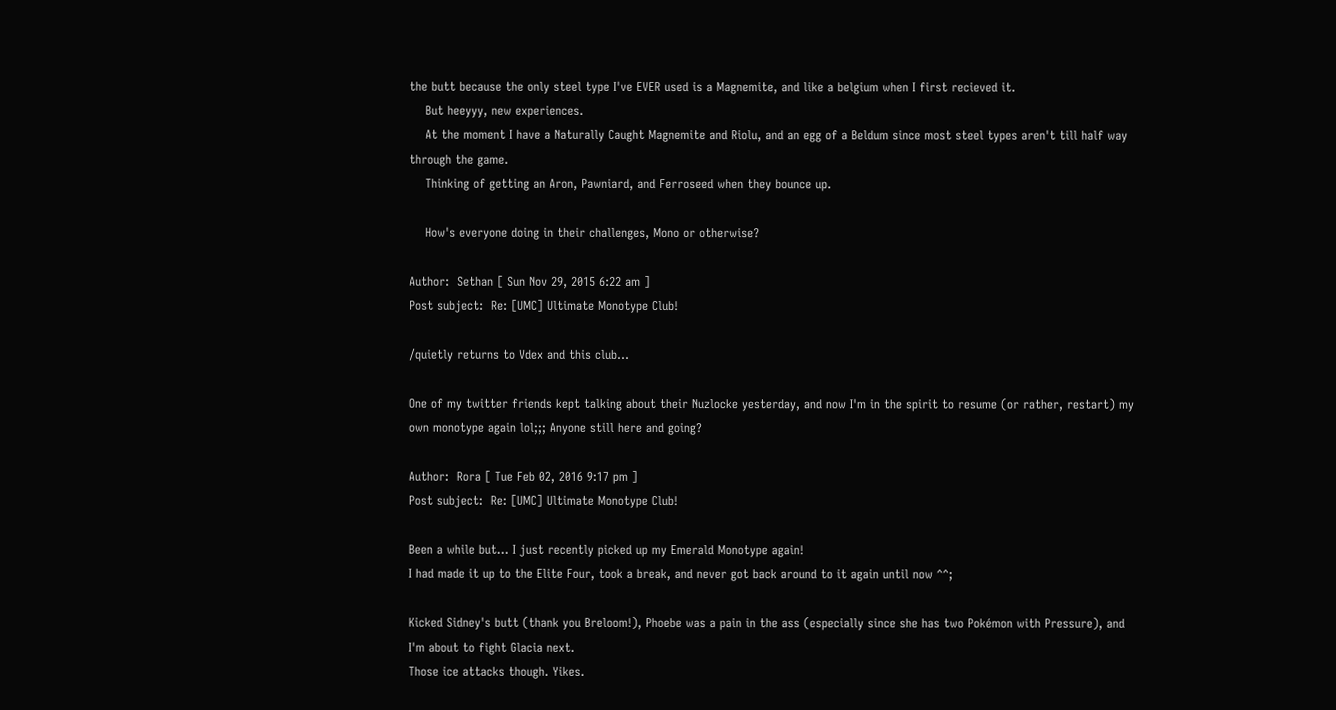the butt because the only steel type I've EVER used is a Magnemite, and like a belgium when I first recieved it.
    But heeyyy, new experiences.
    At the moment I have a Naturally Caught Magnemite and Riolu, and an egg of a Beldum since most steel types aren't till half way through the game.
    Thinking of getting an Aron, Pawniard, and Ferroseed when they bounce up.

    How's everyone doing in their challenges, Mono or otherwise?

Author:  Sethan [ Sun Nov 29, 2015 6:22 am ]
Post subject:  Re: [UMC] Ultimate Monotype Club!

/quietly returns to Vdex and this club...

One of my twitter friends kept talking about their Nuzlocke yesterday, and now I'm in the spirit to resume (or rather, restart) my own monotype again lol;;; Anyone still here and going?

Author:  Rora [ Tue Feb 02, 2016 9:17 pm ]
Post subject:  Re: [UMC] Ultimate Monotype Club!

Been a while but... I just recently picked up my Emerald Monotype again!
I had made it up to the Elite Four, took a break, and never got back around to it again until now ^^;

Kicked Sidney's butt (thank you Breloom!), Phoebe was a pain in the ass (especially since she has two Pokémon with Pressure), and I'm about to fight Glacia next.
Those ice attacks though. Yikes.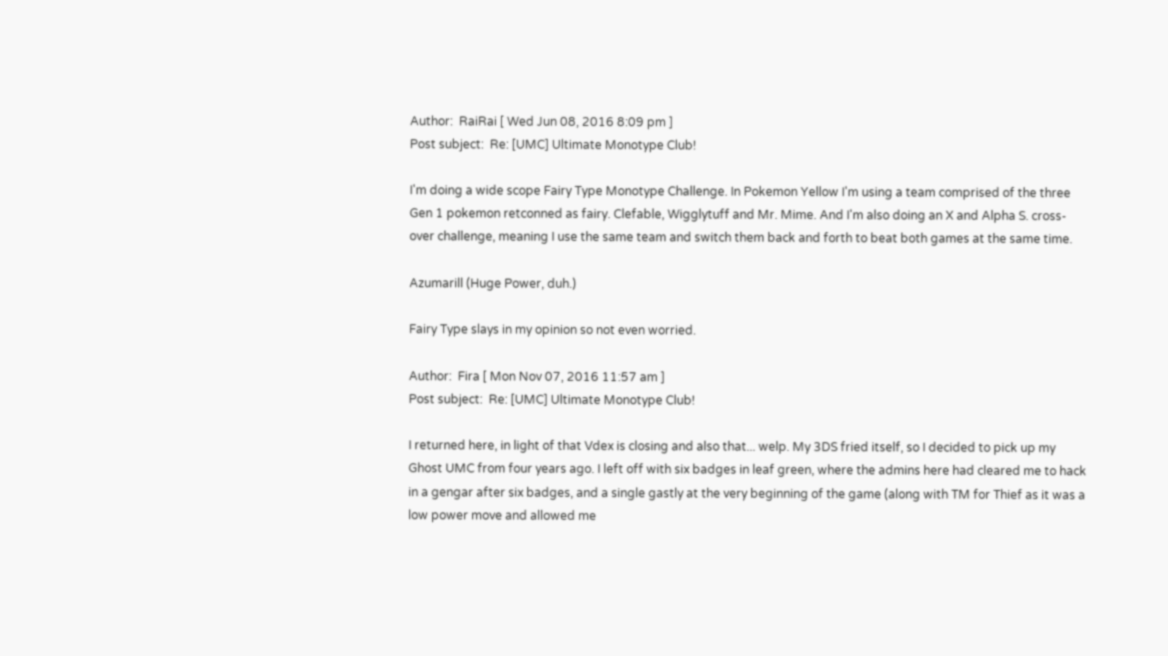Author:  RaiRai [ Wed Jun 08, 2016 8:09 pm ]
Post subject:  Re: [UMC] Ultimate Monotype Club!

I'm doing a wide scope Fairy Type Monotype Challenge. In Pokemon Yellow I'm using a team comprised of the three Gen 1 pokemon retconned as fairy. Clefable, Wigglytuff and Mr. Mime. And I'm also doing an X and Alpha S. cross-over challenge, meaning I use the same team and switch them back and forth to beat both games at the same time.

Azumarill (Huge Power, duh.)

Fairy Type slays in my opinion so not even worried.

Author:  Fira [ Mon Nov 07, 2016 11:57 am ]
Post subject:  Re: [UMC] Ultimate Monotype Club!

I returned here, in light of that Vdex is closing and also that... welp. My 3DS fried itself, so I decided to pick up my Ghost UMC from four years ago. I left off with six badges in leaf green, where the admins here had cleared me to hack in a gengar after six badges, and a single gastly at the very beginning of the game (along with TM for Thief as it was a low power move and allowed me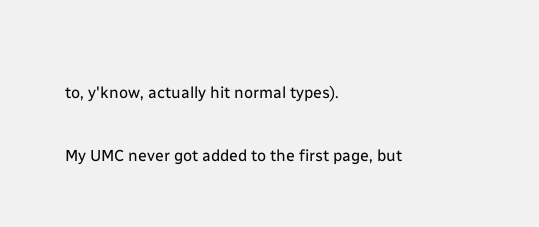to, y'know, actually hit normal types).

My UMC never got added to the first page, but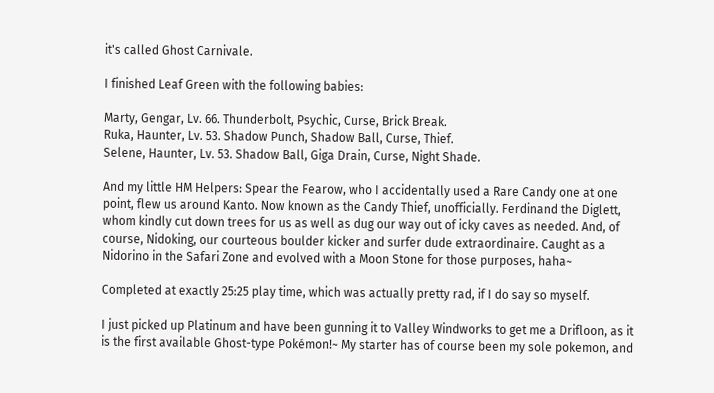it's called Ghost Carnivale.

I finished Leaf Green with the following babies:

Marty, Gengar, Lv. 66. Thunderbolt, Psychic, Curse, Brick Break.
Ruka, Haunter, Lv. 53. Shadow Punch, Shadow Ball, Curse, Thief.
Selene, Haunter, Lv. 53. Shadow Ball, Giga Drain, Curse, Night Shade.

And my little HM Helpers: Spear the Fearow, who I accidentally used a Rare Candy one at one point, flew us around Kanto. Now known as the Candy Thief, unofficially. Ferdinand the Diglett, whom kindly cut down trees for us as well as dug our way out of icky caves as needed. And, of course, Nidoking, our courteous boulder kicker and surfer dude extraordinaire. Caught as a Nidorino in the Safari Zone and evolved with a Moon Stone for those purposes, haha~

Completed at exactly 25:25 play time, which was actually pretty rad, if I do say so myself.

I just picked up Platinum and have been gunning it to Valley Windworks to get me a Drifloon, as it is the first available Ghost-type Pokémon!~ My starter has of course been my sole pokemon, and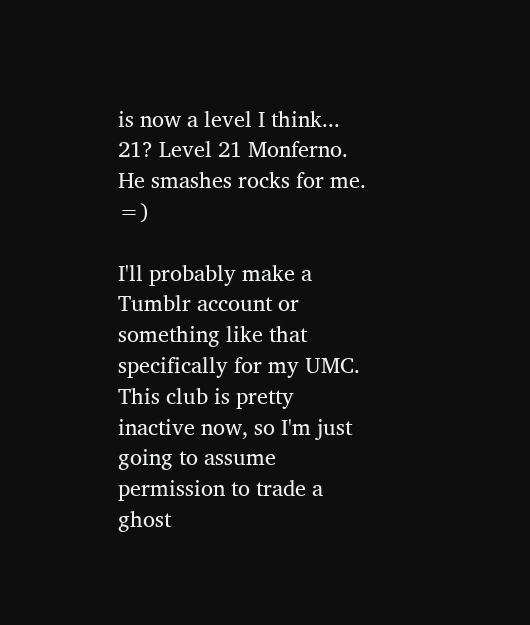is now a level I think... 21? Level 21 Monferno. He smashes rocks for me. =)

I'll probably make a Tumblr account or something like that specifically for my UMC. This club is pretty inactive now, so I'm just going to assume permission to trade a ghost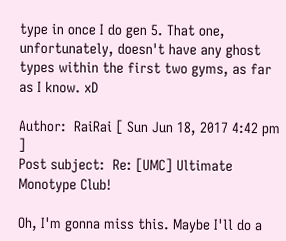type in once I do gen 5. That one, unfortunately, doesn't have any ghost types within the first two gyms, as far as I know. xD

Author:  RaiRai [ Sun Jun 18, 2017 4:42 pm ]
Post subject:  Re: [UMC] Ultimate Monotype Club!

Oh, I'm gonna miss this. Maybe I'll do a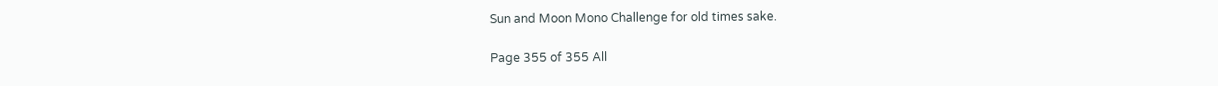Sun and Moon Mono Challenge for old times sake.

Page 355 of 355 All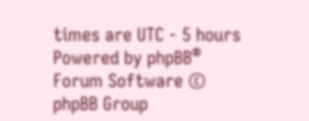times are UTC - 5 hours
Powered by phpBB® Forum Software © phpBB Group